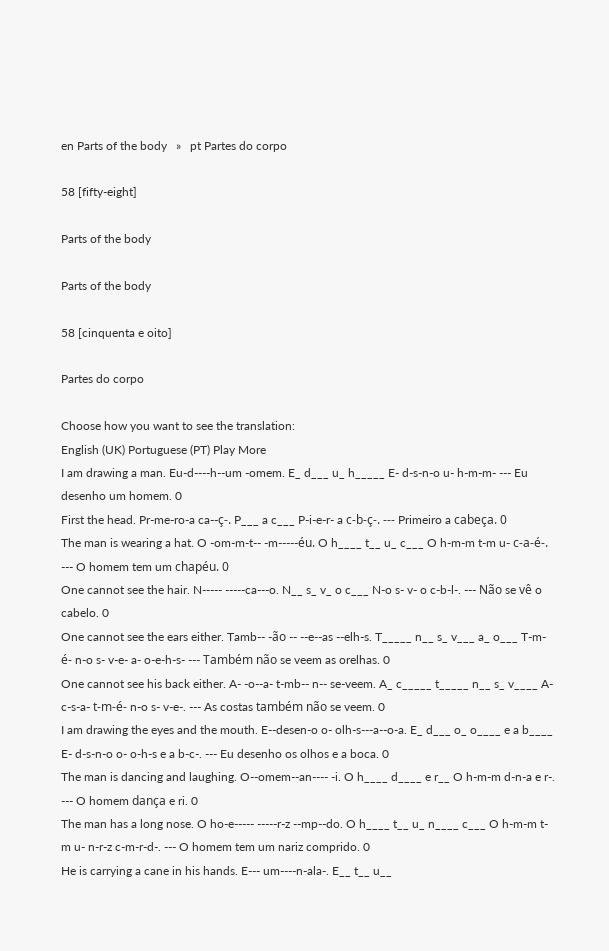en Parts of the body   »   pt Partes do corpo

58 [fifty-eight]

Parts of the body

Parts of the body

58 [cinquenta e oito]

Partes do corpo

Choose how you want to see the translation:
English (UK) Portuguese (PT) Play More
I am drawing a man. Eu-d----h--um -omem. E_ d___ u_ h_____ E- d-s-n-o u- h-m-m- --- Eu desenho um homem. 0
First the head. Pr-me-ro-a ca--ç-. P___ a c___ P-i-e-r- a c-b-ç-. --- Primeiro a cabeça. 0
The man is wearing a hat. O -om-m-t-- -m-----éu. O h____ t__ u_ c___ O h-m-m t-m u- c-a-é-. --- O homem tem um chapéu. 0
One cannot see the hair. N----- -----ca---o. N__ s_ v_ o c___ N-o s- v- o c-b-l-. --- Não se vê o cabelo. 0
One cannot see the ears either. Tamb-- -ão -- --e--as --elh-s. T_____ n__ s_ v___ a_ o___ T-m-é- n-o s- v-e- a- o-e-h-s- --- Também não se veem as orelhas. 0
One cannot see his back either. A- -o--a- t-mb-- n-- se-veem. A_ c_____ t_____ n__ s_ v____ A- c-s-a- t-m-é- n-o s- v-e-. --- As costas também não se veem. 0
I am drawing the eyes and the mouth. E--desen-o o- olh-s---a--o-a. E_ d___ o_ o____ e a b____ E- d-s-n-o o- o-h-s e a b-c-. --- Eu desenho os olhos e a boca. 0
The man is dancing and laughing. O--omem--an---- -i. O h____ d____ e r__ O h-m-m d-n-a e r-. --- O homem dança e ri. 0
The man has a long nose. O ho-e----- -----r-z --mp--do. O h____ t__ u_ n____ c___ O h-m-m t-m u- n-r-z c-m-r-d-. --- O homem tem um nariz comprido. 0
He is carrying a cane in his hands. E--- um----n-ala-. E__ t__ u__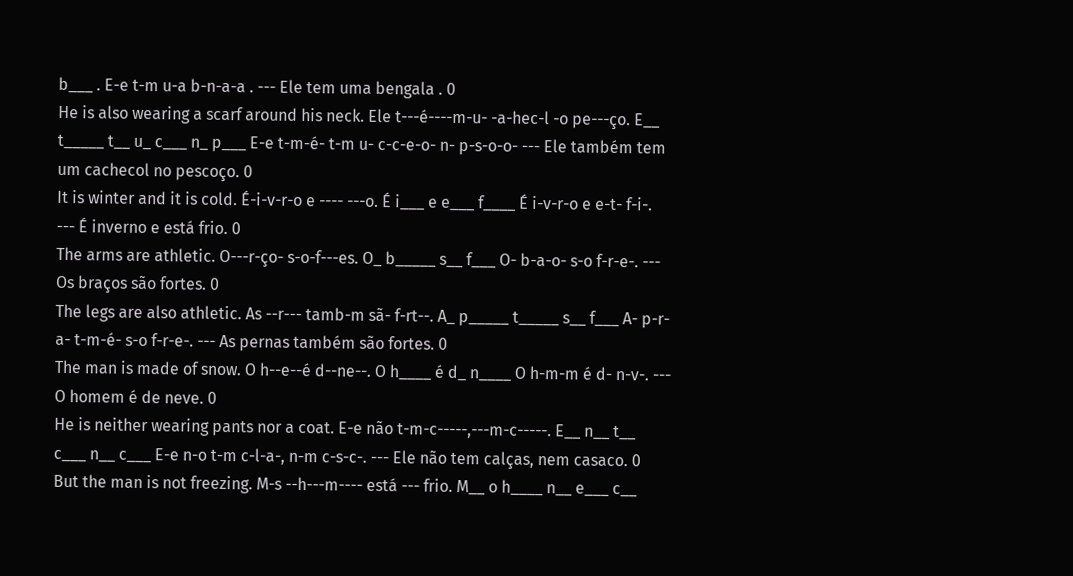b___ . E-e t-m u-a b-n-a-a . --- Ele tem uma bengala . 0
He is also wearing a scarf around his neck. Ele t---é----m-u- -a-hec-l -o pe---ço. E__ t_____ t__ u_ c___ n_ p___ E-e t-m-é- t-m u- c-c-e-o- n- p-s-o-o- --- Ele também tem um cachecol no pescoço. 0
It is winter and it is cold. É-i-v-r-o e ---- ---o. É i___ e e___ f____ É i-v-r-o e e-t- f-i-. --- É inverno e está frio. 0
The arms are athletic. O---r-ço- s-o-f---es. O_ b_____ s__ f___ O- b-a-o- s-o f-r-e-. --- Os braços são fortes. 0
The legs are also athletic. As --r--- tamb-m sã- f-rt--. A_ p_____ t_____ s__ f___ A- p-r-a- t-m-é- s-o f-r-e-. --- As pernas também são fortes. 0
The man is made of snow. O h--e--é d--ne--. O h____ é d_ n____ O h-m-m é d- n-v-. --- O homem é de neve. 0
He is neither wearing pants nor a coat. E-e não t-m-c-----,---m-c-----. E__ n__ t__ c___ n__ c___ E-e n-o t-m c-l-a-, n-m c-s-c-. --- Ele não tem calças, nem casaco. 0
But the man is not freezing. M-s --h---m---- está --- frio. M__ o h____ n__ e___ c__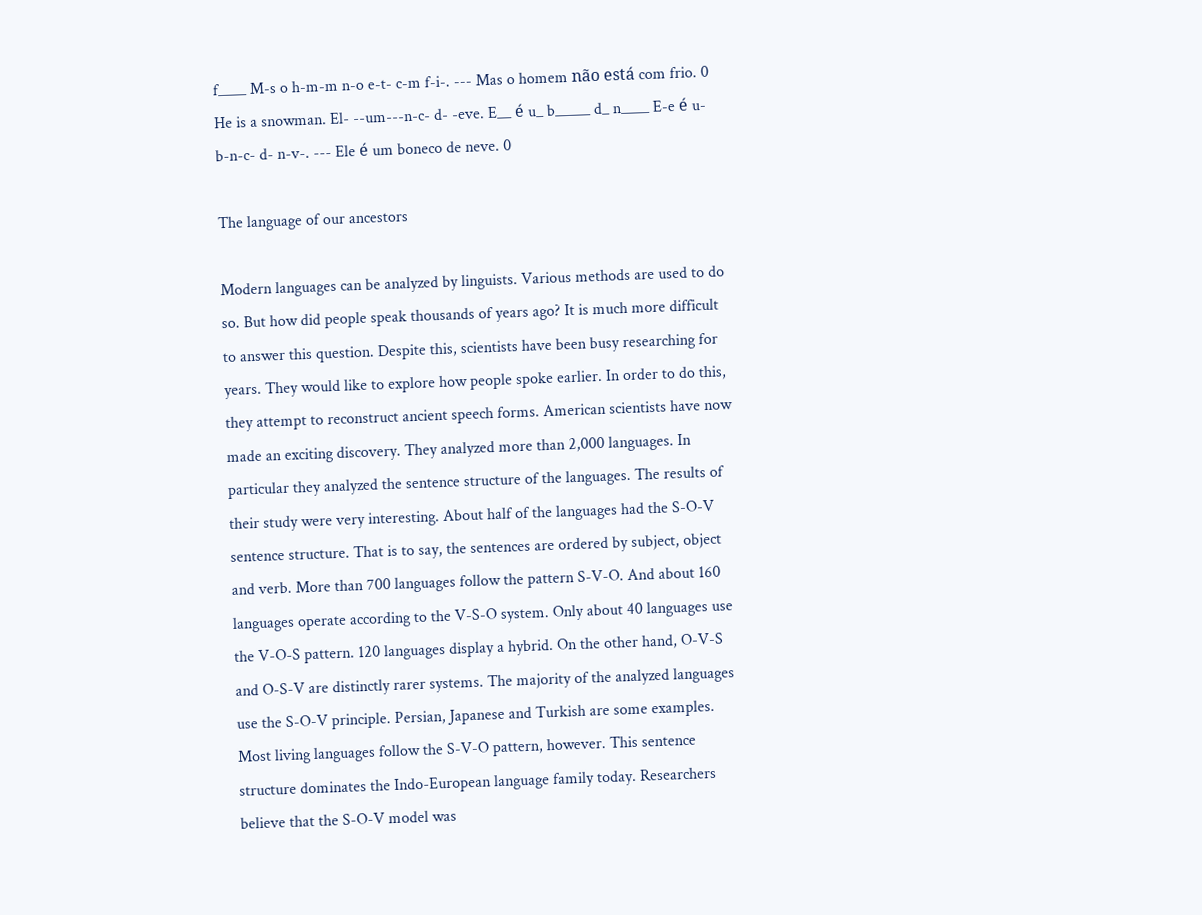f____ M-s o h-m-m n-o e-t- c-m f-i-. --- Mas o homem não está com frio. 0
He is a snowman. El- --um---n-c- d- -eve. E__ é u_ b_____ d_ n____ E-e é u- b-n-c- d- n-v-. --- Ele é um boneco de neve. 0

The language of our ancestors

Modern languages can be analyzed by linguists. Various methods are used to do so. But how did people speak thousands of years ago? It is much more difficult to answer this question. Despite this, scientists have been busy researching for years. They would like to explore how people spoke earlier. In order to do this, they attempt to reconstruct ancient speech forms. American scientists have now made an exciting discovery. They analyzed more than 2,000 languages. In particular they analyzed the sentence structure of the languages. The results of their study were very interesting. About half of the languages had the S-O-V sentence structure. That is to say, the sentences are ordered by subject, object and verb. More than 700 languages follow the pattern S-V-O. And about 160 languages operate according to the V-S-O system. Only about 40 languages use the V-O-S pattern. 120 languages display a hybrid. On the other hand, O-V-S and O-S-V are distinctly rarer systems. The majority of the analyzed languages use the S-O-V principle. Persian, Japanese and Turkish are some examples. Most living languages follow the S-V-O pattern, however. This sentence structure dominates the Indo-European language family today. Researchers believe that the S-O-V model was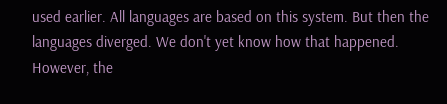used earlier. All languages are based on this system. But then the languages diverged. We don't yet know how that happened. However, the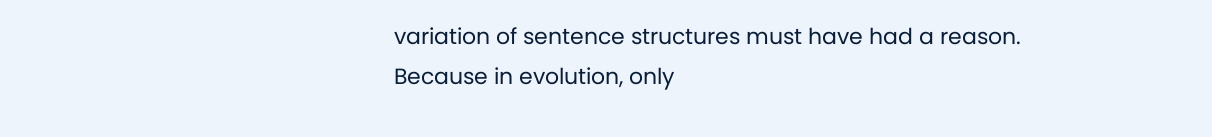variation of sentence structures must have had a reason. Because in evolution, only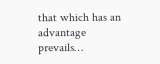that which has an advantage prevails…